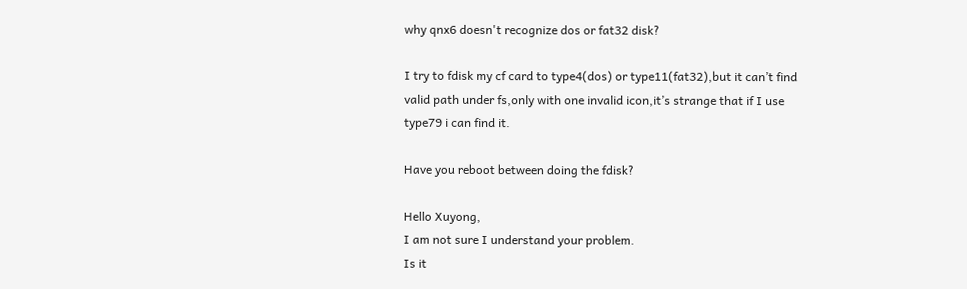why qnx6 doesn't recognize dos or fat32 disk?

I try to fdisk my cf card to type4(dos) or type11(fat32),but it can’t find valid path under fs,only with one invalid icon,it’s strange that if I use type79 i can find it.

Have you reboot between doing the fdisk?

Hello Xuyong,
I am not sure I understand your problem.
Is it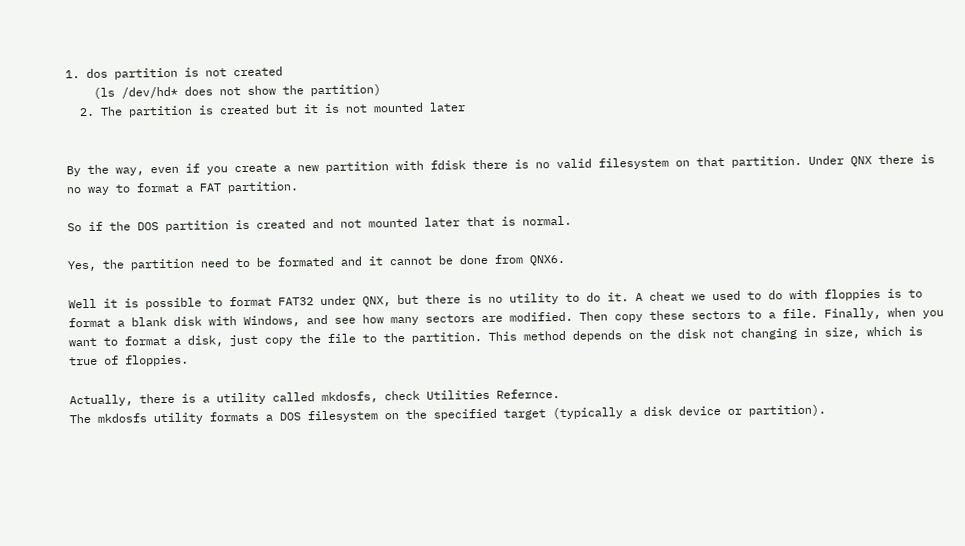1. dos partition is not created
    (ls /dev/hd* does not show the partition)
  2. The partition is created but it is not mounted later


By the way, even if you create a new partition with fdisk there is no valid filesystem on that partition. Under QNX there is no way to format a FAT partition.

So if the DOS partition is created and not mounted later that is normal.

Yes, the partition need to be formated and it cannot be done from QNX6.

Well it is possible to format FAT32 under QNX, but there is no utility to do it. A cheat we used to do with floppies is to format a blank disk with Windows, and see how many sectors are modified. Then copy these sectors to a file. Finally, when you want to format a disk, just copy the file to the partition. This method depends on the disk not changing in size, which is true of floppies.

Actually, there is a utility called mkdosfs, check Utilities Refernce.
The mkdosfs utility formats a DOS filesystem on the specified target (typically a disk device or partition).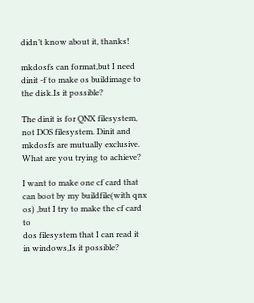didn’t know about it, thanks!

mkdosfs can format,but I need dinit -f to make os buildimage to the disk.Is it possible?

The dinit is for QNX filesystem, not DOS filesystem. Dinit and mkdosfs are mutually exclusive. What are you trying to achieve?

I want to make one cf card that can boot by my buildfile(with qnx os) ,but I try to make the cf card to
dos filesystem that I can read it in windows,Is it possible?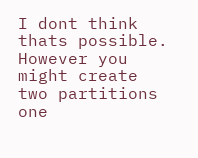I dont think thats possible. However you might create two partitions one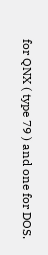for QNX ( type 79 ) and one for DOS.